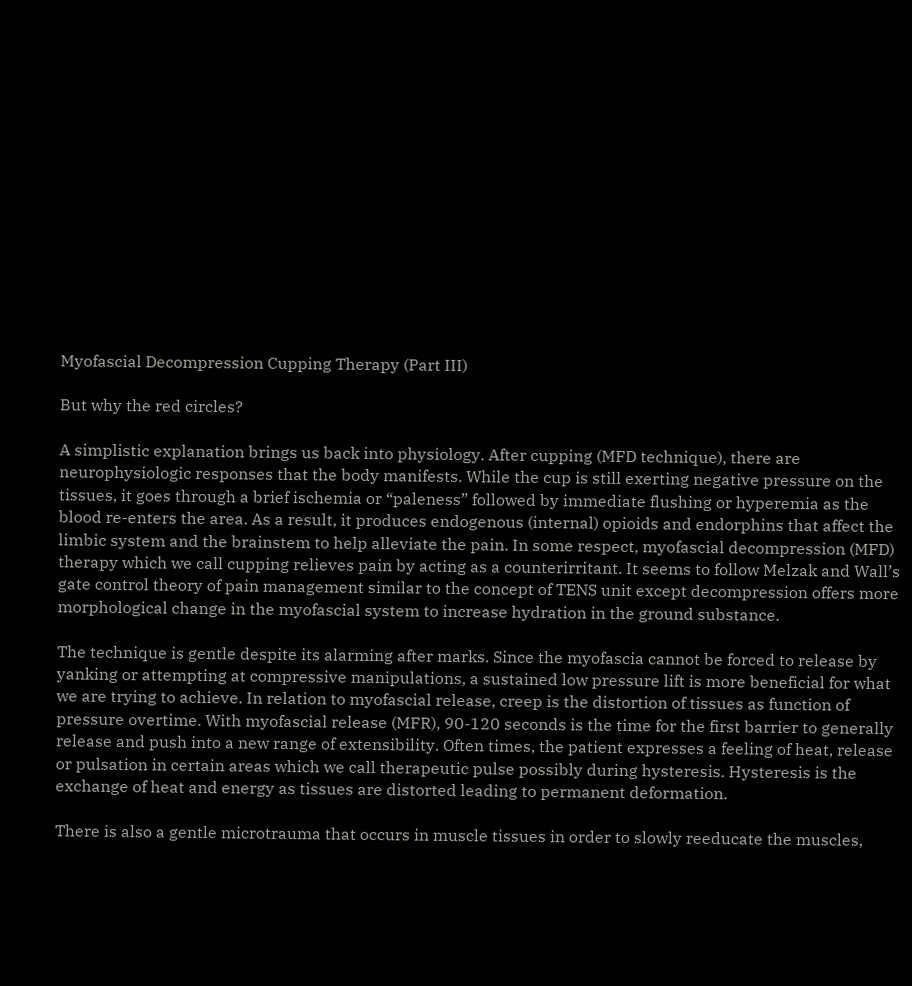Myofascial Decompression Cupping Therapy (Part III)

But why the red circles?

A simplistic explanation brings us back into physiology. After cupping (MFD technique), there are neurophysiologic responses that the body manifests. While the cup is still exerting negative pressure on the tissues, it goes through a brief ischemia or “paleness” followed by immediate flushing or hyperemia as the blood re-enters the area. As a result, it produces endogenous (internal) opioids and endorphins that affect the limbic system and the brainstem to help alleviate the pain. In some respect, myofascial decompression (MFD) therapy which we call cupping relieves pain by acting as a counterirritant. It seems to follow Melzak and Wall’s gate control theory of pain management similar to the concept of TENS unit except decompression offers more morphological change in the myofascial system to increase hydration in the ground substance.

The technique is gentle despite its alarming after marks. Since the myofascia cannot be forced to release by yanking or attempting at compressive manipulations, a sustained low pressure lift is more beneficial for what we are trying to achieve. In relation to myofascial release, creep is the distortion of tissues as function of pressure overtime. With myofascial release (MFR), 90-120 seconds is the time for the first barrier to generally release and push into a new range of extensibility. Often times, the patient expresses a feeling of heat, release or pulsation in certain areas which we call therapeutic pulse possibly during hysteresis. Hysteresis is the exchange of heat and energy as tissues are distorted leading to permanent deformation.

There is also a gentle microtrauma that occurs in muscle tissues in order to slowly reeducate the muscles,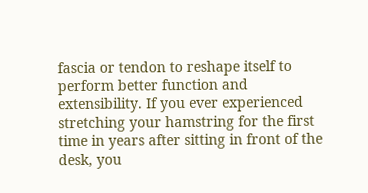fascia or tendon to reshape itself to perform better function and extensibility. If you ever experienced stretching your hamstring for the first time in years after sitting in front of the desk, you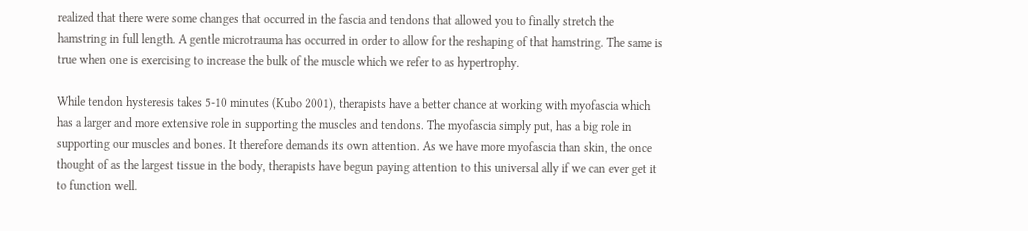realized that there were some changes that occurred in the fascia and tendons that allowed you to finally stretch the hamstring in full length. A gentle microtrauma has occurred in order to allow for the reshaping of that hamstring. The same is true when one is exercising to increase the bulk of the muscle which we refer to as hypertrophy.

While tendon hysteresis takes 5-10 minutes (Kubo 2001), therapists have a better chance at working with myofascia which has a larger and more extensive role in supporting the muscles and tendons. The myofascia simply put, has a big role in supporting our muscles and bones. It therefore demands its own attention. As we have more myofascia than skin, the once thought of as the largest tissue in the body, therapists have begun paying attention to this universal ally if we can ever get it to function well.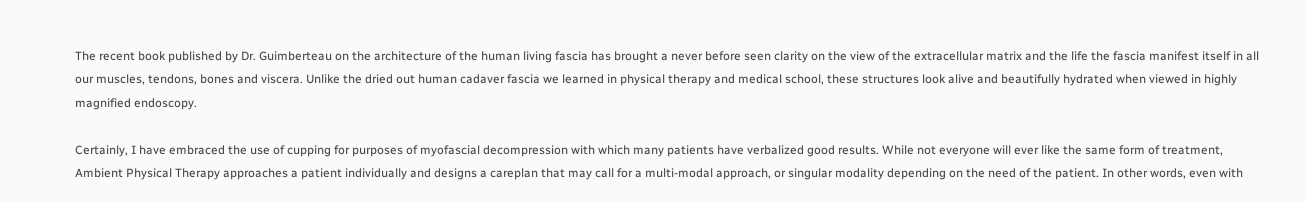The recent book published by Dr. Guimberteau on the architecture of the human living fascia has brought a never before seen clarity on the view of the extracellular matrix and the life the fascia manifest itself in all our muscles, tendons, bones and viscera. Unlike the dried out human cadaver fascia we learned in physical therapy and medical school, these structures look alive and beautifully hydrated when viewed in highly magnified endoscopy.

Certainly, I have embraced the use of cupping for purposes of myofascial decompression with which many patients have verbalized good results. While not everyone will ever like the same form of treatment, Ambient Physical Therapy approaches a patient individually and designs a careplan that may call for a multi-modal approach, or singular modality depending on the need of the patient. In other words, even with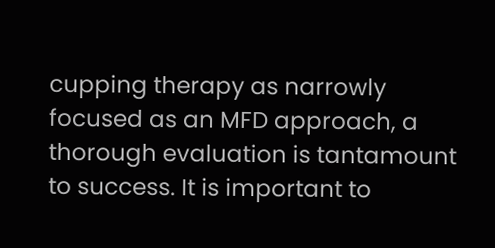cupping therapy as narrowly focused as an MFD approach, a thorough evaluation is tantamount to success. It is important to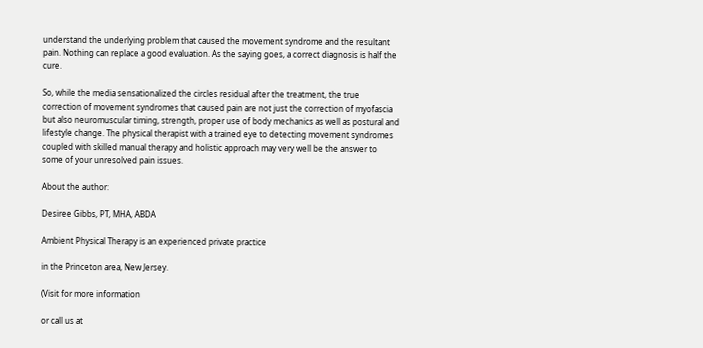understand the underlying problem that caused the movement syndrome and the resultant pain. Nothing can replace a good evaluation. As the saying goes, a correct diagnosis is half the cure.

So, while the media sensationalized the circles residual after the treatment, the true correction of movement syndromes that caused pain are not just the correction of myofascia but also neuromuscular timing, strength, proper use of body mechanics as well as postural and lifestyle change. The physical therapist with a trained eye to detecting movement syndromes coupled with skilled manual therapy and holistic approach may very well be the answer to some of your unresolved pain issues.

About the author:

Desiree Gibbs, PT, MHA, ABDA

Ambient Physical Therapy is an experienced private practice

in the Princeton area, New Jersey.

(Visit for more information

or call us at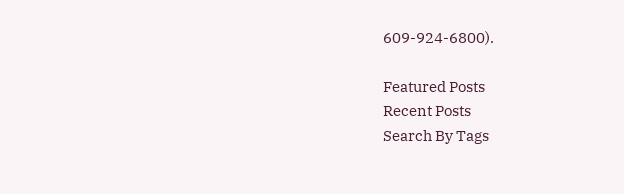609-924-6800).

Featured Posts
Recent Posts
Search By Tags